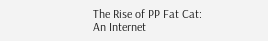The Rise of PP Fat Cat: An Internet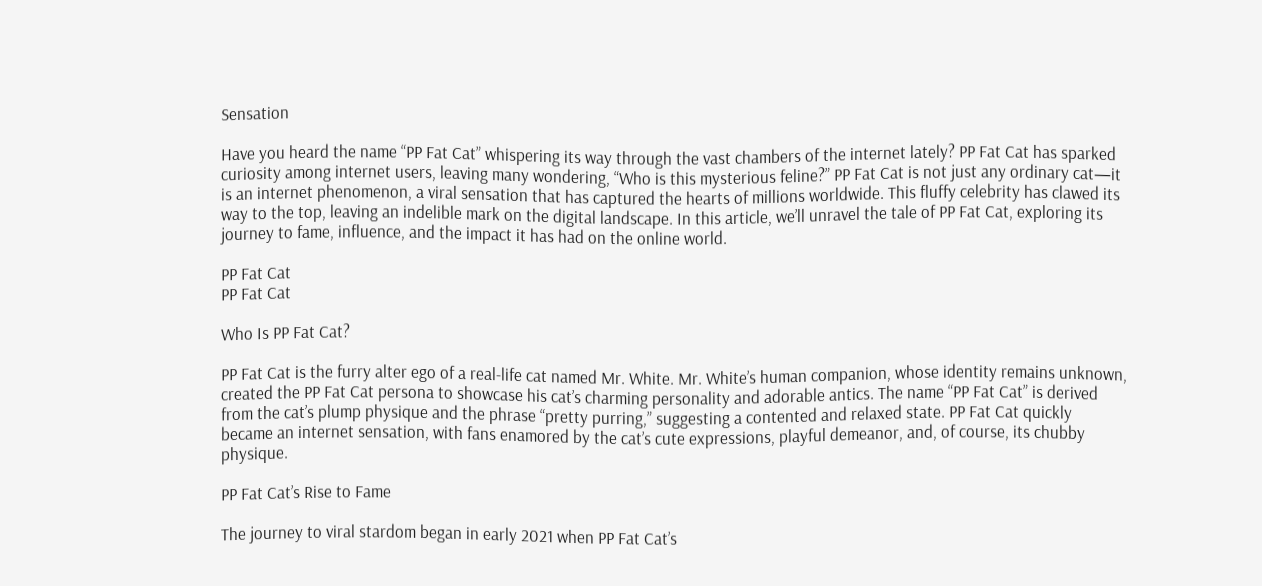Sensation

Have you heard the name “PP Fat Cat” whispering its way through the vast chambers of the internet lately? PP Fat Cat has sparked curiosity among internet users, leaving many wondering, “Who is this mysterious feline?” PP Fat Cat is not just any ordinary cat—it is an internet phenomenon, a viral sensation that has captured the hearts of millions worldwide. This fluffy celebrity has clawed its way to the top, leaving an indelible mark on the digital landscape. In this article, we’ll unravel the tale of PP Fat Cat, exploring its journey to fame, influence, and the impact it has had on the online world.

PP Fat Cat
PP Fat Cat

Who Is PP Fat Cat?

PP Fat Cat is the furry alter ego of a real-life cat named Mr. White. Mr. White’s human companion, whose identity remains unknown, created the PP Fat Cat persona to showcase his cat’s charming personality and adorable antics. The name “PP Fat Cat” is derived from the cat’s plump physique and the phrase “pretty purring,” suggesting a contented and relaxed state. PP Fat Cat quickly became an internet sensation, with fans enamored by the cat’s cute expressions, playful demeanor, and, of course, its chubby physique.

PP Fat Cat’s Rise to Fame

The journey to viral stardom began in early 2021 when PP Fat Cat’s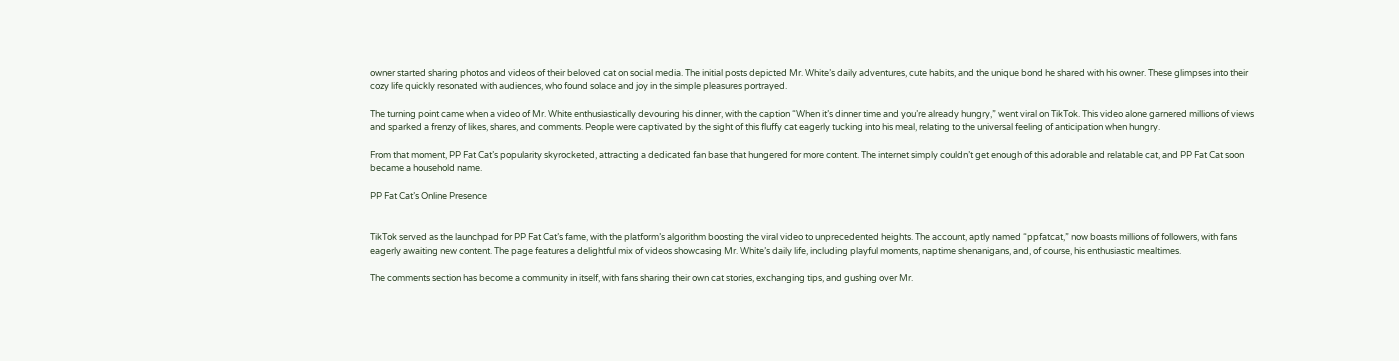owner started sharing photos and videos of their beloved cat on social media. The initial posts depicted Mr. White’s daily adventures, cute habits, and the unique bond he shared with his owner. These glimpses into their cozy life quickly resonated with audiences, who found solace and joy in the simple pleasures portrayed.

The turning point came when a video of Mr. White enthusiastically devouring his dinner, with the caption “When it’s dinner time and you’re already hungry,” went viral on TikTok. This video alone garnered millions of views and sparked a frenzy of likes, shares, and comments. People were captivated by the sight of this fluffy cat eagerly tucking into his meal, relating to the universal feeling of anticipation when hungry.

From that moment, PP Fat Cat’s popularity skyrocketed, attracting a dedicated fan base that hungered for more content. The internet simply couldn’t get enough of this adorable and relatable cat, and PP Fat Cat soon became a household name.

PP Fat Cat’s Online Presence


TikTok served as the launchpad for PP Fat Cat’s fame, with the platform’s algorithm boosting the viral video to unprecedented heights. The account, aptly named “ppfatcat,” now boasts millions of followers, with fans eagerly awaiting new content. The page features a delightful mix of videos showcasing Mr. White’s daily life, including playful moments, naptime shenanigans, and, of course, his enthusiastic mealtimes.

The comments section has become a community in itself, with fans sharing their own cat stories, exchanging tips, and gushing over Mr.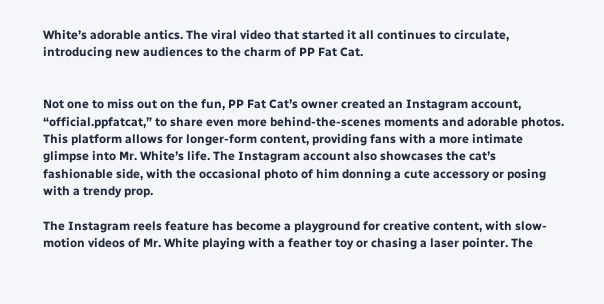White’s adorable antics. The viral video that started it all continues to circulate, introducing new audiences to the charm of PP Fat Cat.


Not one to miss out on the fun, PP Fat Cat’s owner created an Instagram account, “official.ppfatcat,” to share even more behind-the-scenes moments and adorable photos. This platform allows for longer-form content, providing fans with a more intimate glimpse into Mr. White’s life. The Instagram account also showcases the cat’s fashionable side, with the occasional photo of him donning a cute accessory or posing with a trendy prop.

The Instagram reels feature has become a playground for creative content, with slow-motion videos of Mr. White playing with a feather toy or chasing a laser pointer. The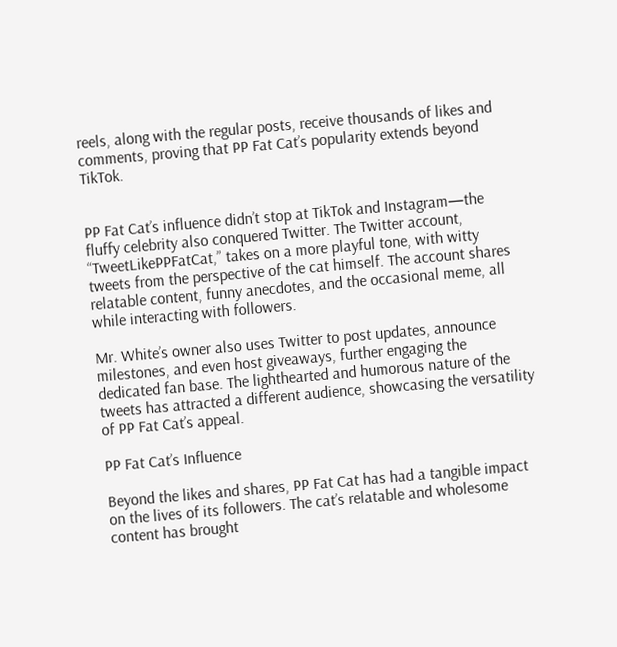reels, along with the regular posts, receive thousands of likes and comments, proving that PP Fat Cat’s popularity extends beyond TikTok.


PP Fat Cat’s influence didn’t stop at TikTok and Instagram—the fluffy celebrity also conquered Twitter. The Twitter account, “TweetLikePPFatCat,” takes on a more playful tone, with witty tweets from the perspective of the cat himself. The account shares relatable content, funny anecdotes, and the occasional meme, all while interacting with followers.

Mr. White’s owner also uses Twitter to post updates, announce milestones, and even host giveaways, further engaging the dedicated fan base. The lighthearted and humorous nature of the tweets has attracted a different audience, showcasing the versatility of PP Fat Cat’s appeal.

PP Fat Cat’s Influence

Beyond the likes and shares, PP Fat Cat has had a tangible impact on the lives of its followers. The cat’s relatable and wholesome content has brought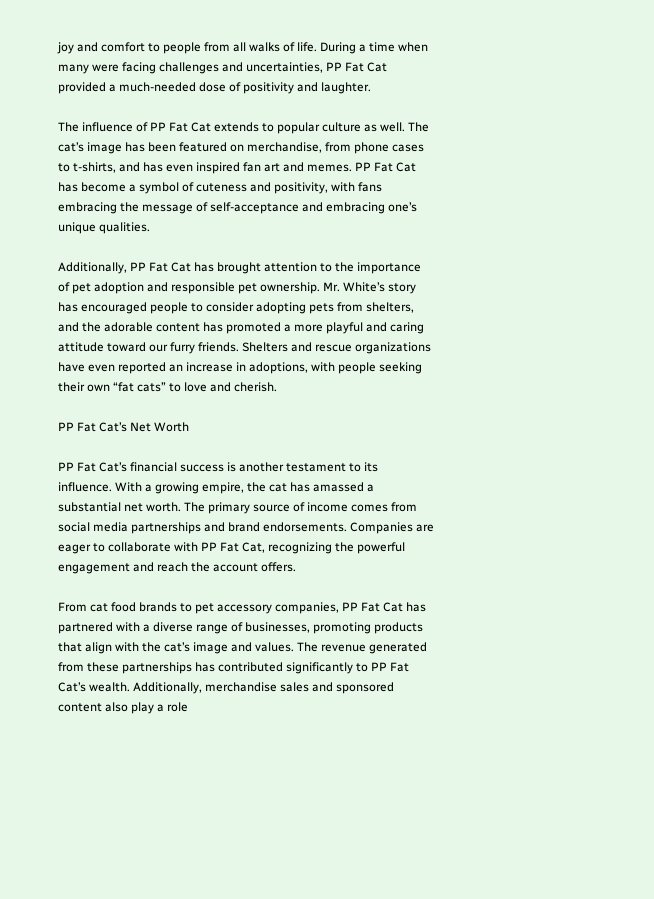joy and comfort to people from all walks of life. During a time when many were facing challenges and uncertainties, PP Fat Cat provided a much-needed dose of positivity and laughter.

The influence of PP Fat Cat extends to popular culture as well. The cat’s image has been featured on merchandise, from phone cases to t-shirts, and has even inspired fan art and memes. PP Fat Cat has become a symbol of cuteness and positivity, with fans embracing the message of self-acceptance and embracing one’s unique qualities.

Additionally, PP Fat Cat has brought attention to the importance of pet adoption and responsible pet ownership. Mr. White’s story has encouraged people to consider adopting pets from shelters, and the adorable content has promoted a more playful and caring attitude toward our furry friends. Shelters and rescue organizations have even reported an increase in adoptions, with people seeking their own “fat cats” to love and cherish.

PP Fat Cat’s Net Worth

PP Fat Cat’s financial success is another testament to its influence. With a growing empire, the cat has amassed a substantial net worth. The primary source of income comes from social media partnerships and brand endorsements. Companies are eager to collaborate with PP Fat Cat, recognizing the powerful engagement and reach the account offers.

From cat food brands to pet accessory companies, PP Fat Cat has partnered with a diverse range of businesses, promoting products that align with the cat’s image and values. The revenue generated from these partnerships has contributed significantly to PP Fat Cat’s wealth. Additionally, merchandise sales and sponsored content also play a role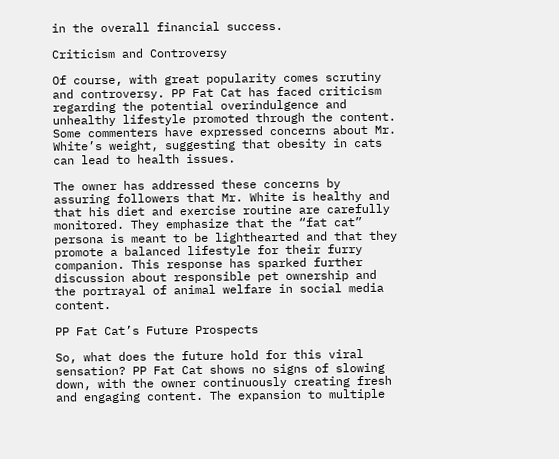in the overall financial success.

Criticism and Controversy

Of course, with great popularity comes scrutiny and controversy. PP Fat Cat has faced criticism regarding the potential overindulgence and unhealthy lifestyle promoted through the content. Some commenters have expressed concerns about Mr. White’s weight, suggesting that obesity in cats can lead to health issues.

The owner has addressed these concerns by assuring followers that Mr. White is healthy and that his diet and exercise routine are carefully monitored. They emphasize that the “fat cat” persona is meant to be lighthearted and that they promote a balanced lifestyle for their furry companion. This response has sparked further discussion about responsible pet ownership and the portrayal of animal welfare in social media content.

PP Fat Cat’s Future Prospects

So, what does the future hold for this viral sensation? PP Fat Cat shows no signs of slowing down, with the owner continuously creating fresh and engaging content. The expansion to multiple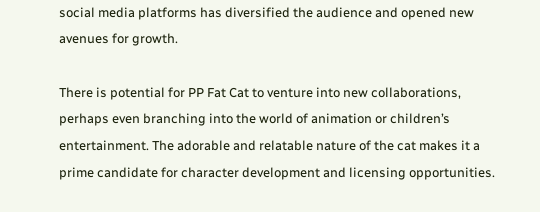social media platforms has diversified the audience and opened new avenues for growth.

There is potential for PP Fat Cat to venture into new collaborations, perhaps even branching into the world of animation or children’s entertainment. The adorable and relatable nature of the cat makes it a prime candidate for character development and licensing opportunities.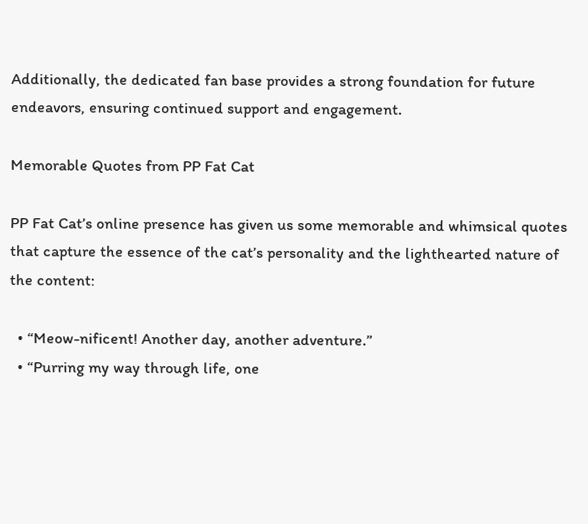Additionally, the dedicated fan base provides a strong foundation for future endeavors, ensuring continued support and engagement.

Memorable Quotes from PP Fat Cat

PP Fat Cat’s online presence has given us some memorable and whimsical quotes that capture the essence of the cat’s personality and the lighthearted nature of the content:

  • “Meow-nificent! Another day, another adventure.”
  • “Purring my way through life, one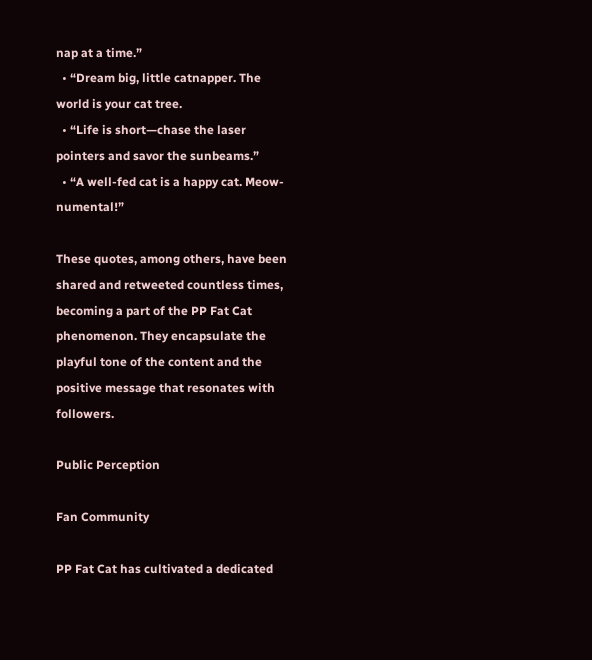nap at a time.”
  • “Dream big, little catnapper. The world is your cat tree.
  • “Life is short—chase the laser pointers and savor the sunbeams.”
  • “A well-fed cat is a happy cat. Meow-numental!”

These quotes, among others, have been shared and retweeted countless times, becoming a part of the PP Fat Cat phenomenon. They encapsulate the playful tone of the content and the positive message that resonates with followers.

Public Perception

Fan Community

PP Fat Cat has cultivated a dedicated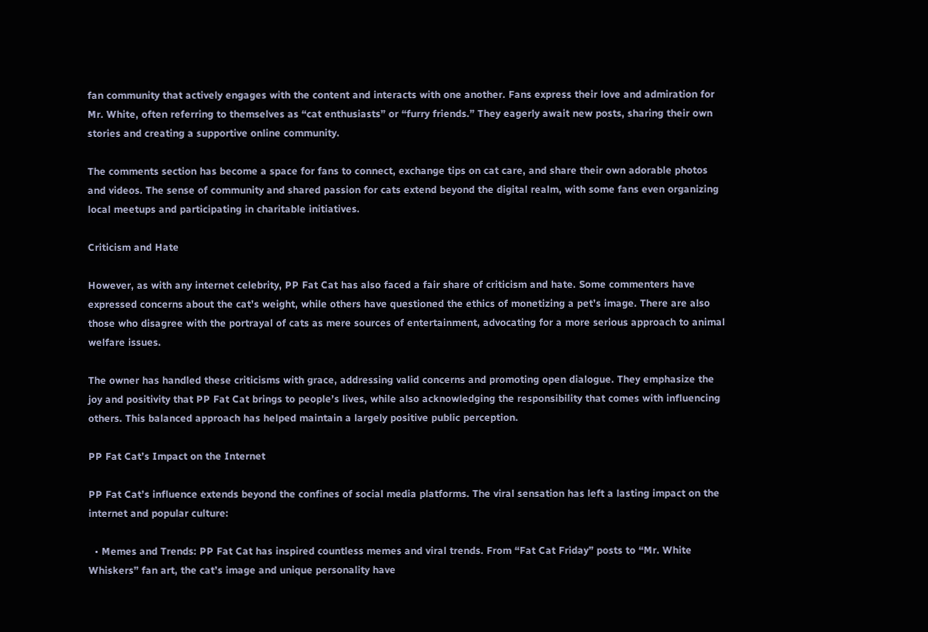fan community that actively engages with the content and interacts with one another. Fans express their love and admiration for Mr. White, often referring to themselves as “cat enthusiasts” or “furry friends.” They eagerly await new posts, sharing their own stories and creating a supportive online community.

The comments section has become a space for fans to connect, exchange tips on cat care, and share their own adorable photos and videos. The sense of community and shared passion for cats extend beyond the digital realm, with some fans even organizing local meetups and participating in charitable initiatives.

Criticism and Hate

However, as with any internet celebrity, PP Fat Cat has also faced a fair share of criticism and hate. Some commenters have expressed concerns about the cat’s weight, while others have questioned the ethics of monetizing a pet’s image. There are also those who disagree with the portrayal of cats as mere sources of entertainment, advocating for a more serious approach to animal welfare issues.

The owner has handled these criticisms with grace, addressing valid concerns and promoting open dialogue. They emphasize the joy and positivity that PP Fat Cat brings to people’s lives, while also acknowledging the responsibility that comes with influencing others. This balanced approach has helped maintain a largely positive public perception.

PP Fat Cat’s Impact on the Internet

PP Fat Cat’s influence extends beyond the confines of social media platforms. The viral sensation has left a lasting impact on the internet and popular culture:

  • Memes and Trends: PP Fat Cat has inspired countless memes and viral trends. From “Fat Cat Friday” posts to “Mr. White Whiskers” fan art, the cat’s image and unique personality have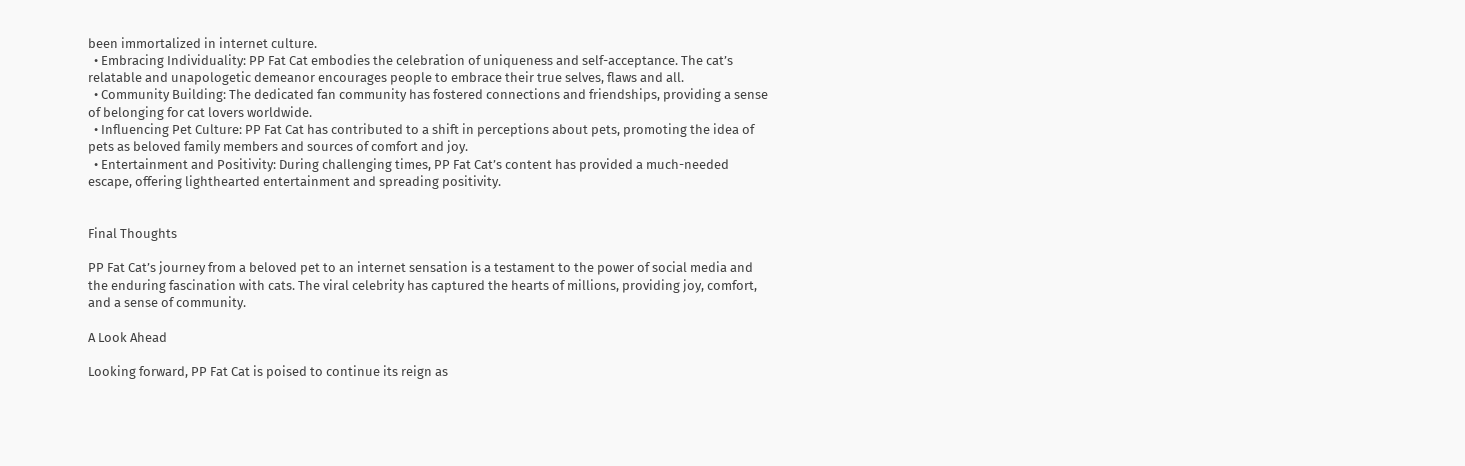been immortalized in internet culture.
  • Embracing Individuality: PP Fat Cat embodies the celebration of uniqueness and self-acceptance. The cat’s relatable and unapologetic demeanor encourages people to embrace their true selves, flaws and all.
  • Community Building: The dedicated fan community has fostered connections and friendships, providing a sense of belonging for cat lovers worldwide.
  • Influencing Pet Culture: PP Fat Cat has contributed to a shift in perceptions about pets, promoting the idea of pets as beloved family members and sources of comfort and joy.
  • Entertainment and Positivity: During challenging times, PP Fat Cat’s content has provided a much-needed escape, offering lighthearted entertainment and spreading positivity.


Final Thoughts

PP Fat Cat’s journey from a beloved pet to an internet sensation is a testament to the power of social media and the enduring fascination with cats. The viral celebrity has captured the hearts of millions, providing joy, comfort, and a sense of community.

A Look Ahead

Looking forward, PP Fat Cat is poised to continue its reign as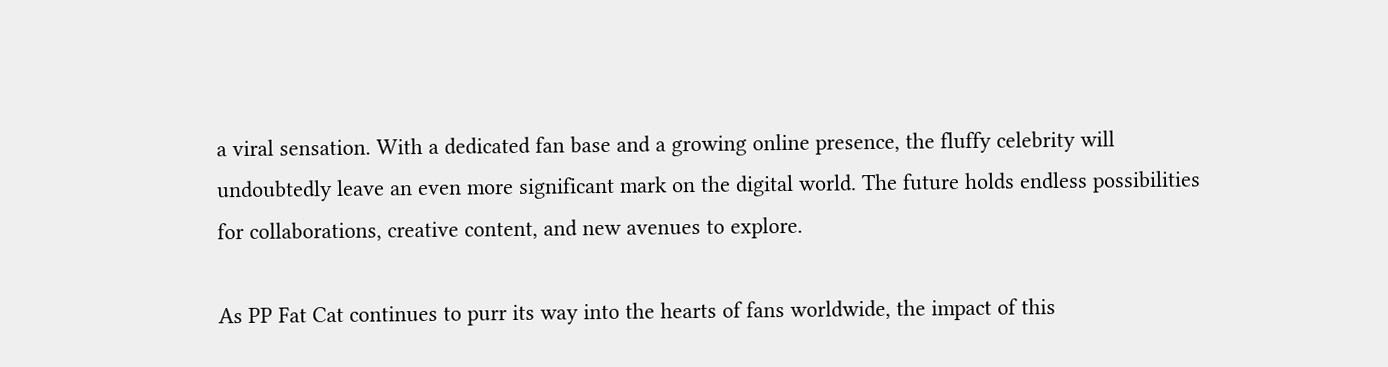a viral sensation. With a dedicated fan base and a growing online presence, the fluffy celebrity will undoubtedly leave an even more significant mark on the digital world. The future holds endless possibilities for collaborations, creative content, and new avenues to explore.

As PP Fat Cat continues to purr its way into the hearts of fans worldwide, the impact of this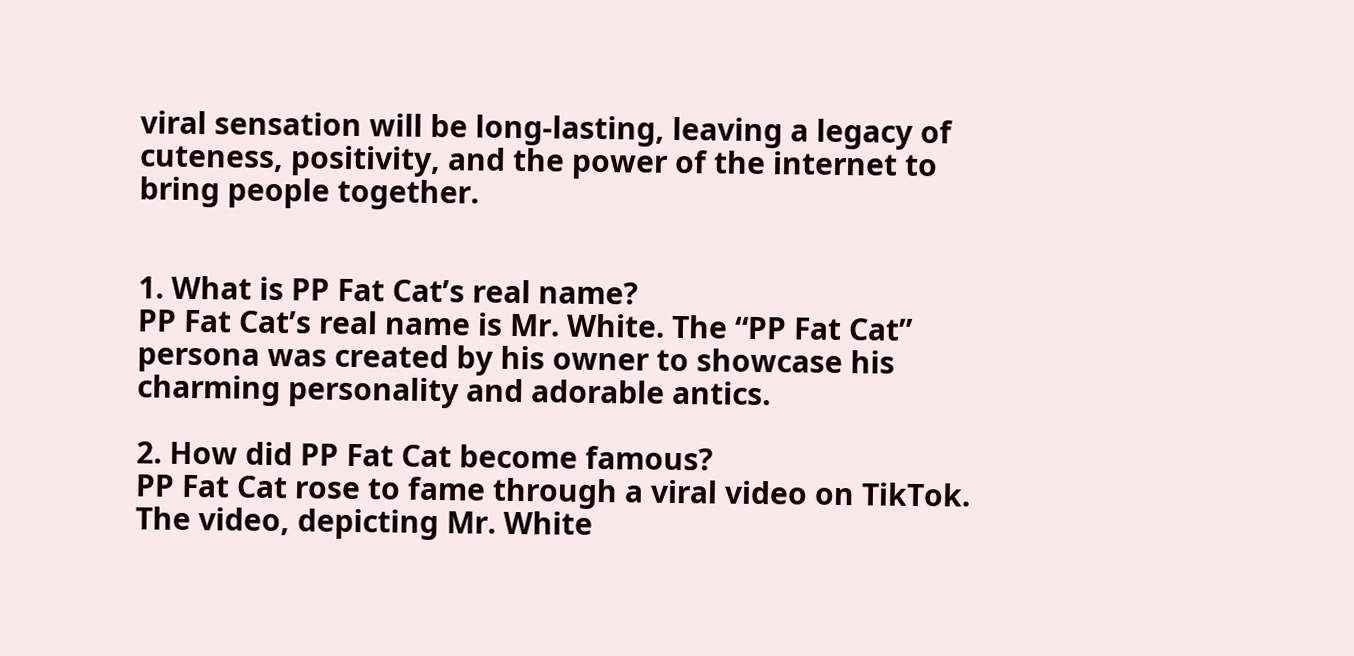viral sensation will be long-lasting, leaving a legacy of cuteness, positivity, and the power of the internet to bring people together.


1. What is PP Fat Cat’s real name?
PP Fat Cat’s real name is Mr. White. The “PP Fat Cat” persona was created by his owner to showcase his charming personality and adorable antics.

2. How did PP Fat Cat become famous?
PP Fat Cat rose to fame through a viral video on TikTok. The video, depicting Mr. White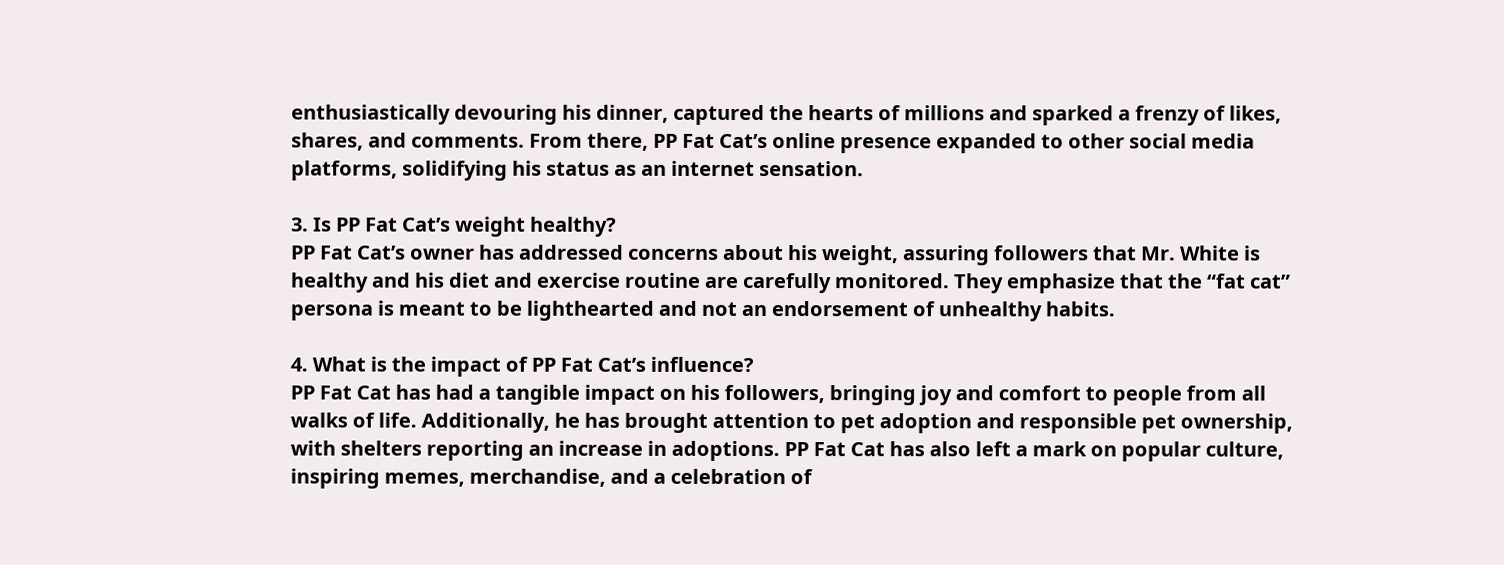enthusiastically devouring his dinner, captured the hearts of millions and sparked a frenzy of likes, shares, and comments. From there, PP Fat Cat’s online presence expanded to other social media platforms, solidifying his status as an internet sensation.

3. Is PP Fat Cat’s weight healthy?
PP Fat Cat’s owner has addressed concerns about his weight, assuring followers that Mr. White is healthy and his diet and exercise routine are carefully monitored. They emphasize that the “fat cat” persona is meant to be lighthearted and not an endorsement of unhealthy habits.

4. What is the impact of PP Fat Cat’s influence?
PP Fat Cat has had a tangible impact on his followers, bringing joy and comfort to people from all walks of life. Additionally, he has brought attention to pet adoption and responsible pet ownership, with shelters reporting an increase in adoptions. PP Fat Cat has also left a mark on popular culture, inspiring memes, merchandise, and a celebration of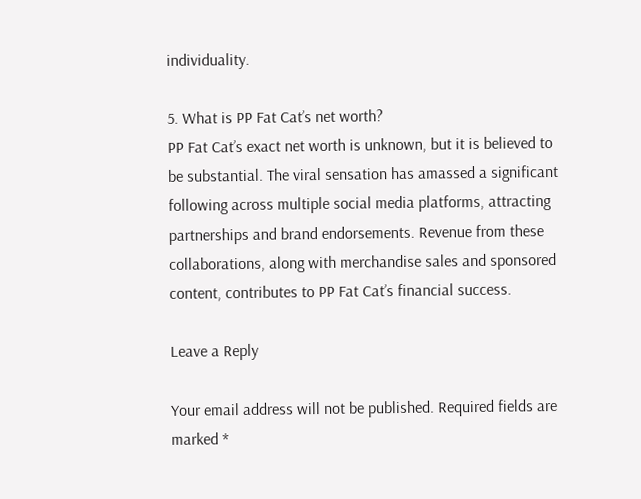individuality.

5. What is PP Fat Cat’s net worth?
PP Fat Cat’s exact net worth is unknown, but it is believed to be substantial. The viral sensation has amassed a significant following across multiple social media platforms, attracting partnerships and brand endorsements. Revenue from these collaborations, along with merchandise sales and sponsored content, contributes to PP Fat Cat’s financial success.

Leave a Reply

Your email address will not be published. Required fields are marked *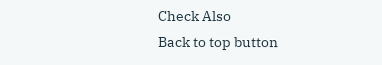Check Also
Back to top button